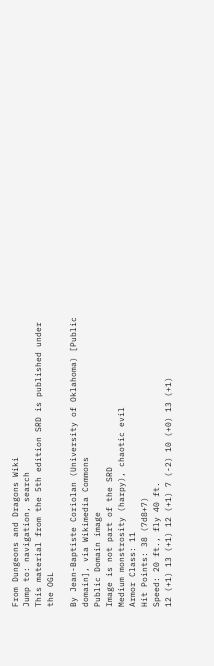From Dungeons and Dragons Wiki
Jump to: navigation, search
This material from the 5th edition SRD is published under the OGL

By Jean-Baptiste Coriolan (University of Oklahoma) [Public domain], via Wikimedia Commons
Public Domain image
Image is not part of the SRD
Medium monstrosity (harpy), chaotic evil
Armor Class: 11
Hit Points: 38 (7d8+7)
Speed: 20 ft., fly 40 ft.
12 (+1) 13 (+1) 12 (+1) 7 (-2) 10 (+0) 13 (+1)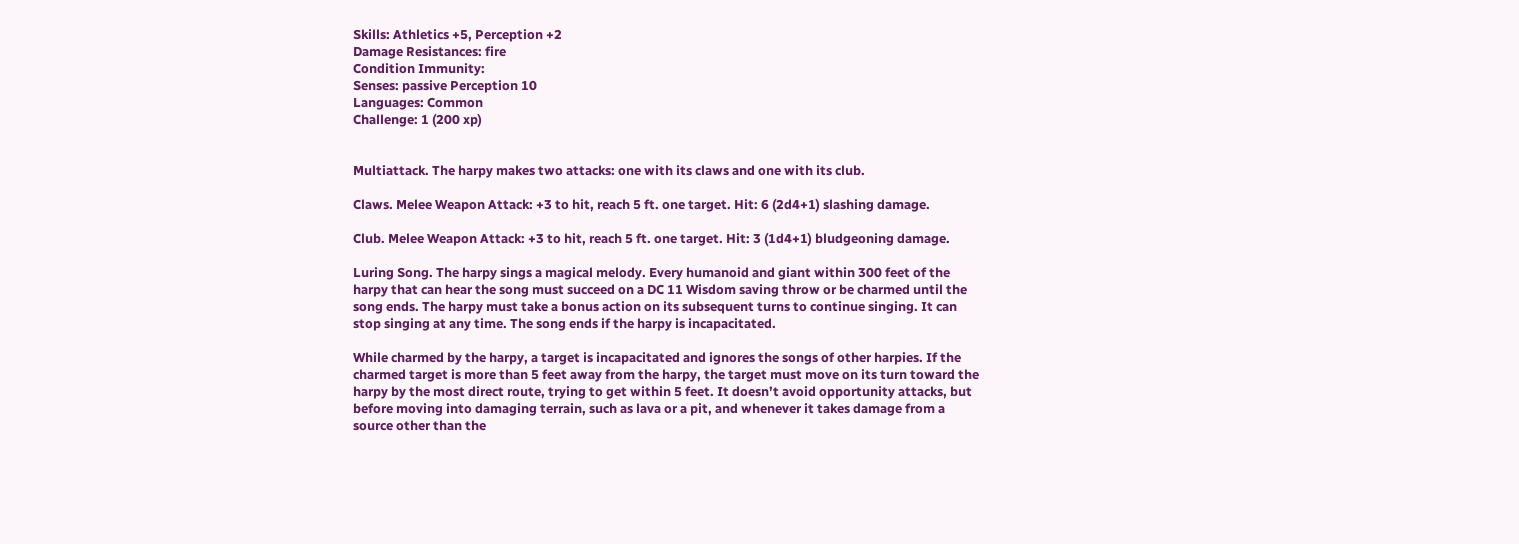Skills: Athletics +5, Perception +2
Damage Resistances: fire
Condition Immunity:
Senses: passive Perception 10
Languages: Common
Challenge: 1 (200 xp)


Multiattack. The harpy makes two attacks: one with its claws and one with its club.

Claws. Melee Weapon Attack: +3 to hit, reach 5 ft. one target. Hit: 6 (2d4+1) slashing damage.

Club. Melee Weapon Attack: +3 to hit, reach 5 ft. one target. Hit: 3 (1d4+1) bludgeoning damage.

Luring Song. The harpy sings a magical melody. Every humanoid and giant within 300 feet of the harpy that can hear the song must succeed on a DC 11 Wisdom saving throw or be charmed until the song ends. The harpy must take a bonus action on its subsequent turns to continue singing. It can stop singing at any time. The song ends if the harpy is incapacitated.

While charmed by the harpy, a target is incapacitated and ignores the songs of other harpies. If the charmed target is more than 5 feet away from the harpy, the target must move on its turn toward the harpy by the most direct route, trying to get within 5 feet. It doesn’t avoid opportunity attacks, but before moving into damaging terrain, such as lava or a pit, and whenever it takes damage from a source other than the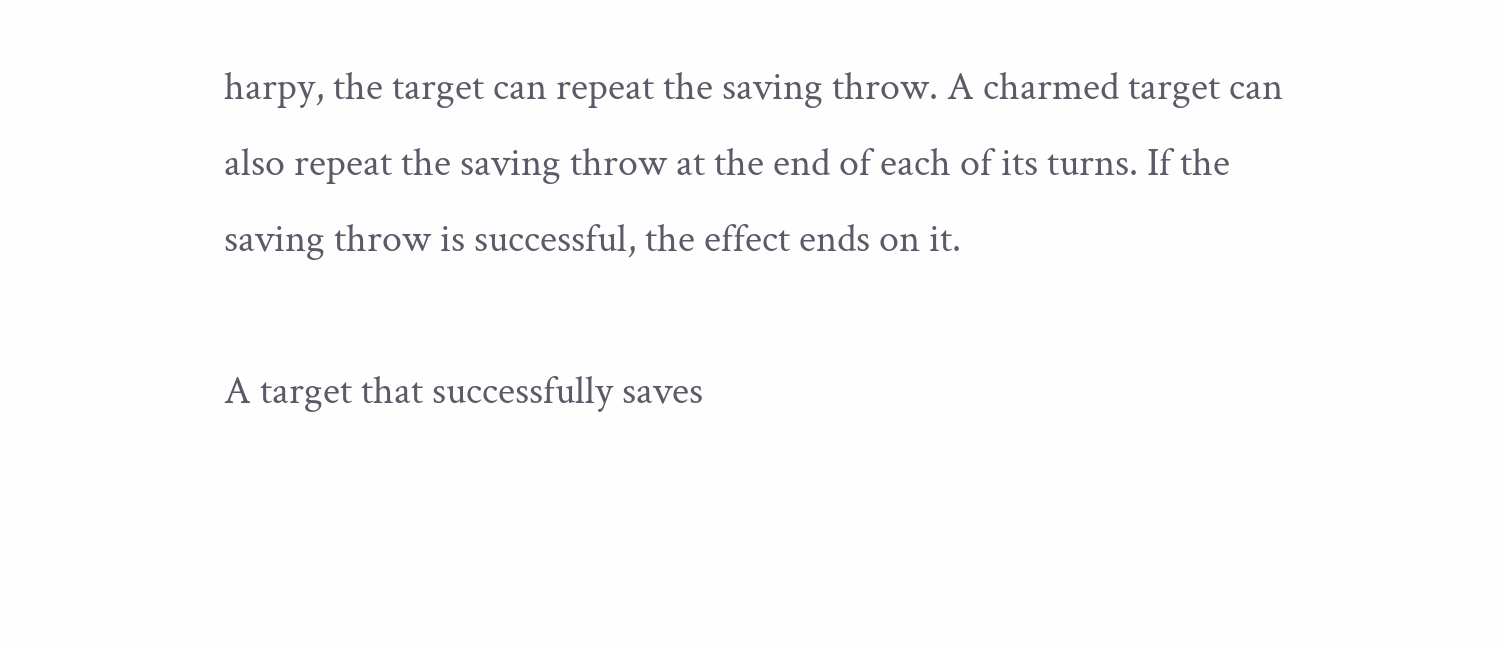harpy, the target can repeat the saving throw. A charmed target can also repeat the saving throw at the end of each of its turns. If the saving throw is successful, the effect ends on it.

A target that successfully saves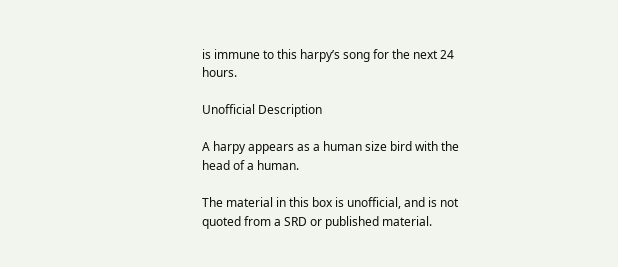is immune to this harpy’s song for the next 24 hours.

Unofficial Description

A harpy appears as a human size bird with the head of a human.

The material in this box is unofficial, and is not quoted from a SRD or published material.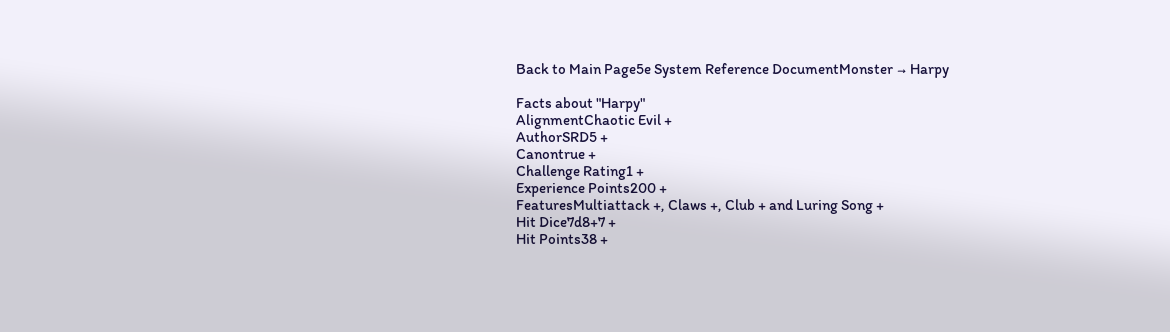Back to Main Page5e System Reference DocumentMonster → Harpy

Facts about "Harpy"
AlignmentChaotic Evil +
AuthorSRD5 +
Canontrue +
Challenge Rating1 +
Experience Points200 +
FeaturesMultiattack +, Claws +, Club + and Luring Song +
Hit Dice7d8+7 +
Hit Points38 +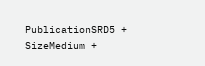PublicationSRD5 +
SizeMedium +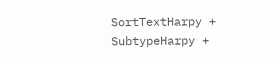SortTextHarpy +
SubtypeHarpy +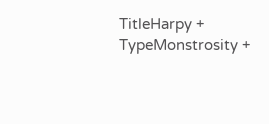TitleHarpy +
TypeMonstrosity +